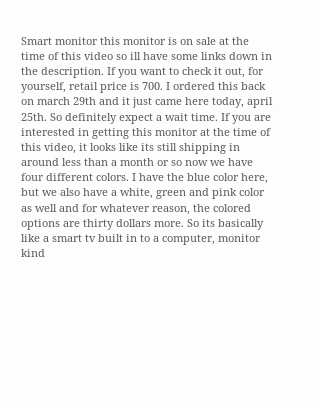Smart monitor this monitor is on sale at the time of this video so ill have some links down in the description. If you want to check it out, for yourself, retail price is 700. I ordered this back on march 29th and it just came here today, april 25th. So definitely expect a wait time. If you are interested in getting this monitor at the time of this video, it looks like its still shipping in around less than a month or so now we have four different colors. I have the blue color here, but we also have a white, green and pink color as well and for whatever reason, the colored options are thirty dollars more. So its basically like a smart tv built in to a computer, monitor kind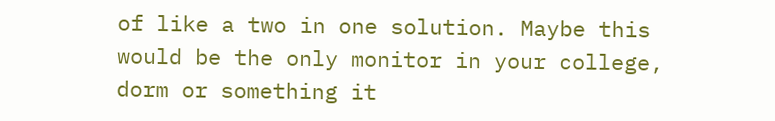of like a two in one solution. Maybe this would be the only monitor in your college, dorm or something it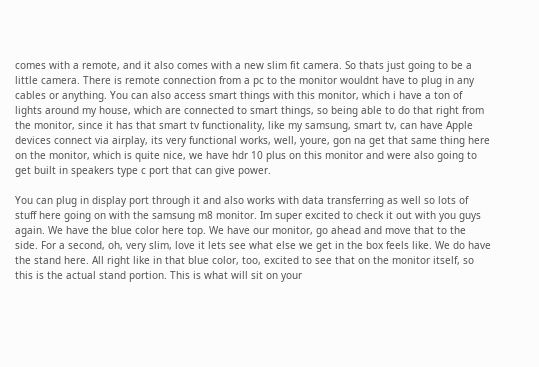comes with a remote, and it also comes with a new slim fit camera. So thats just going to be a little camera. There is remote connection from a pc to the monitor wouldnt have to plug in any cables or anything. You can also access smart things with this monitor, which i have a ton of lights around my house, which are connected to smart things, so being able to do that right from the monitor, since it has that smart tv functionality, like my samsung, smart tv, can have Apple devices connect via airplay, its very functional works, well, youre, gon na get that same thing here on the monitor, which is quite nice, we have hdr 10 plus on this monitor and were also going to get built in speakers type c port that can give power.

You can plug in display port through it and also works with data transferring as well so lots of stuff here going on with the samsung m8 monitor. Im super excited to check it out with you guys again. We have the blue color here top. We have our monitor, go ahead and move that to the side. For a second, oh, very slim, love it lets see what else we get in the box feels like. We do have the stand here. All right like in that blue color, too, excited to see that on the monitor itself, so this is the actual stand portion. This is what will sit on your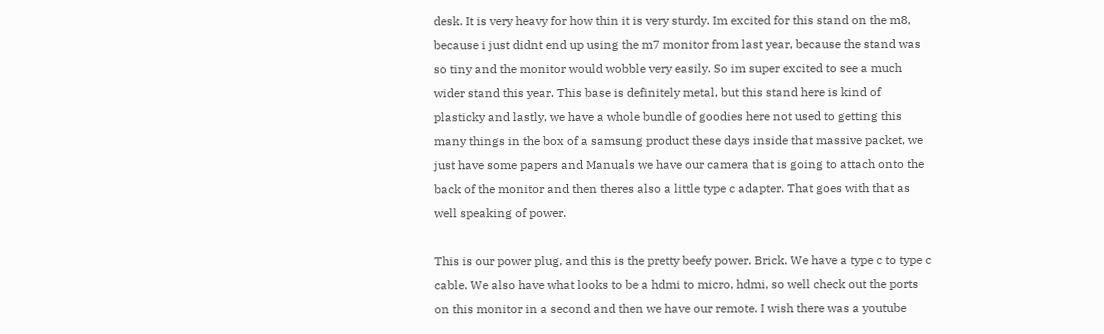desk. It is very heavy for how thin it is very sturdy. Im excited for this stand on the m8, because i just didnt end up using the m7 monitor from last year, because the stand was so tiny and the monitor would wobble very easily. So im super excited to see a much wider stand this year. This base is definitely metal, but this stand here is kind of plasticky and lastly, we have a whole bundle of goodies here not used to getting this many things in the box of a samsung product these days inside that massive packet, we just have some papers and Manuals we have our camera that is going to attach onto the back of the monitor and then theres also a little type c adapter. That goes with that as well speaking of power.

This is our power plug, and this is the pretty beefy power. Brick. We have a type c to type c cable. We also have what looks to be a hdmi to micro, hdmi, so well check out the ports on this monitor in a second and then we have our remote. I wish there was a youtube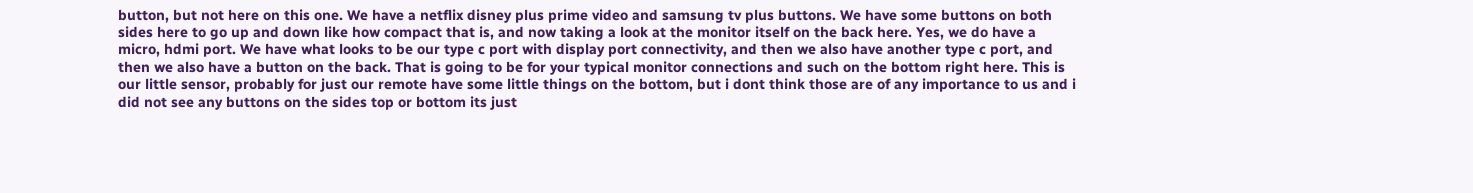button, but not here on this one. We have a netflix disney plus prime video and samsung tv plus buttons. We have some buttons on both sides here to go up and down like how compact that is, and now taking a look at the monitor itself on the back here. Yes, we do have a micro, hdmi port. We have what looks to be our type c port with display port connectivity, and then we also have another type c port, and then we also have a button on the back. That is going to be for your typical monitor connections and such on the bottom right here. This is our little sensor, probably for just our remote have some little things on the bottom, but i dont think those are of any importance to us and i did not see any buttons on the sides top or bottom its just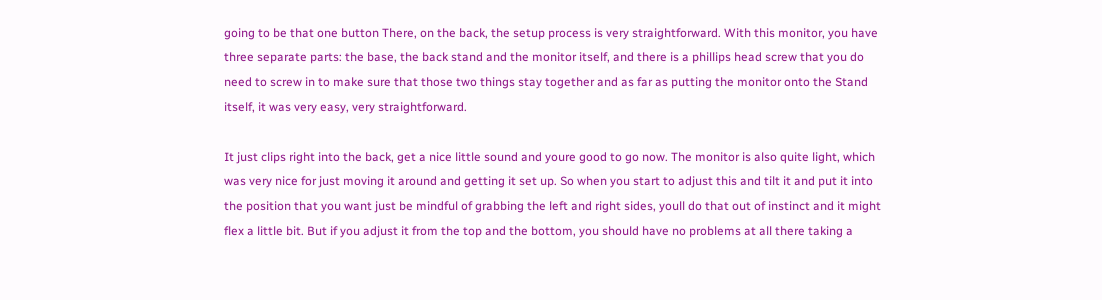going to be that one button There, on the back, the setup process is very straightforward. With this monitor, you have three separate parts: the base, the back stand and the monitor itself, and there is a phillips head screw that you do need to screw in to make sure that those two things stay together and as far as putting the monitor onto the Stand itself, it was very easy, very straightforward.

It just clips right into the back, get a nice little sound and youre good to go now. The monitor is also quite light, which was very nice for just moving it around and getting it set up. So when you start to adjust this and tilt it and put it into the position that you want just be mindful of grabbing the left and right sides, youll do that out of instinct and it might flex a little bit. But if you adjust it from the top and the bottom, you should have no problems at all there taking a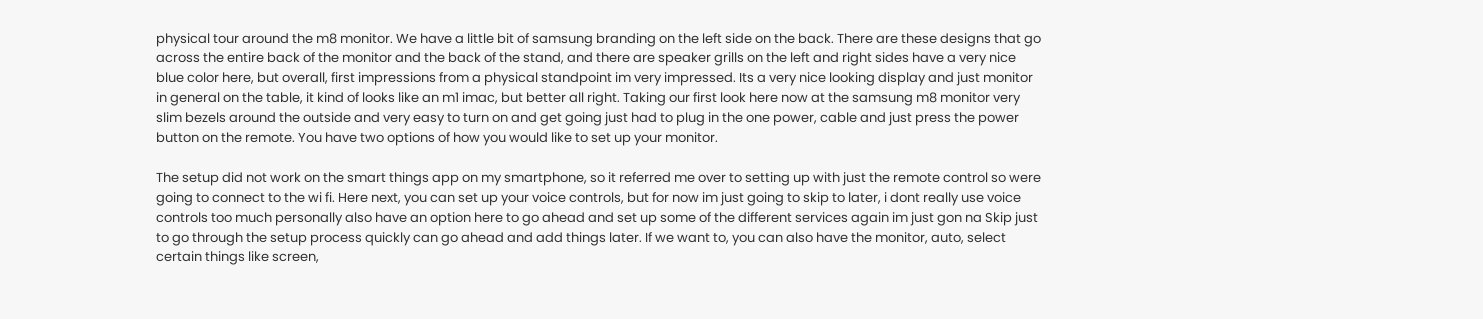physical tour around the m8 monitor. We have a little bit of samsung branding on the left side on the back. There are these designs that go across the entire back of the monitor and the back of the stand, and there are speaker grills on the left and right sides have a very nice blue color here, but overall, first impressions from a physical standpoint im very impressed. Its a very nice looking display and just monitor in general on the table, it kind of looks like an m1 imac, but better all right. Taking our first look here now at the samsung m8 monitor very slim bezels around the outside and very easy to turn on and get going just had to plug in the one power, cable and just press the power button on the remote. You have two options of how you would like to set up your monitor.

The setup did not work on the smart things app on my smartphone, so it referred me over to setting up with just the remote control so were going to connect to the wi fi. Here next, you can set up your voice controls, but for now im just going to skip to later, i dont really use voice controls too much personally also have an option here to go ahead and set up some of the different services again im just gon na Skip just to go through the setup process quickly can go ahead and add things later. If we want to, you can also have the monitor, auto, select certain things like screen,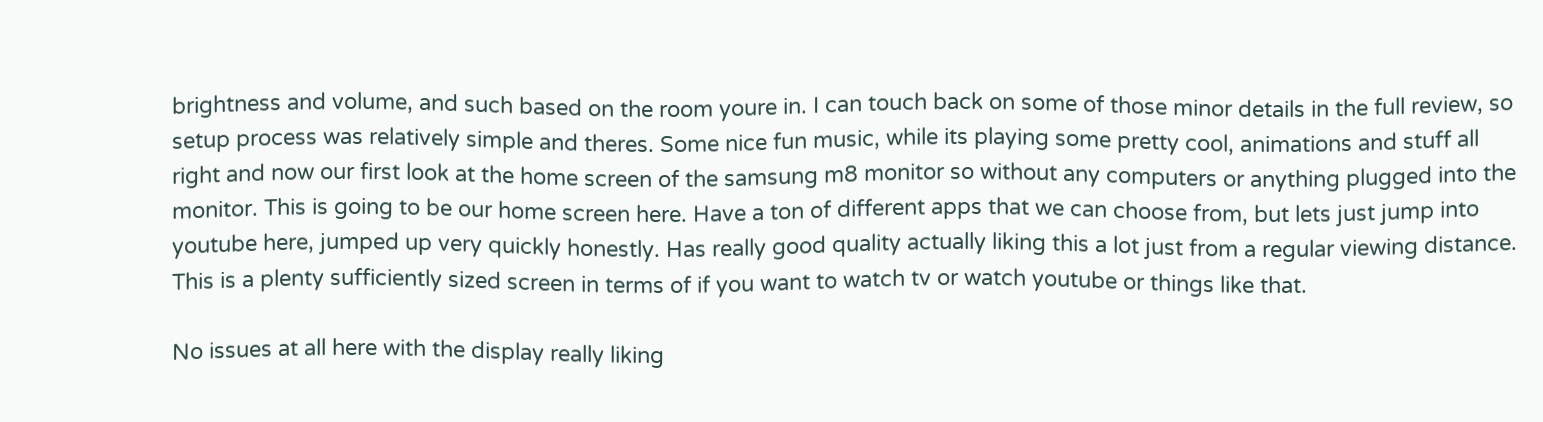brightness and volume, and such based on the room youre in. I can touch back on some of those minor details in the full review, so setup process was relatively simple and theres. Some nice fun music, while its playing some pretty cool, animations and stuff all right and now our first look at the home screen of the samsung m8 monitor so without any computers or anything plugged into the monitor. This is going to be our home screen here. Have a ton of different apps that we can choose from, but lets just jump into youtube here, jumped up very quickly honestly. Has really good quality actually liking this a lot just from a regular viewing distance. This is a plenty sufficiently sized screen in terms of if you want to watch tv or watch youtube or things like that.

No issues at all here with the display really liking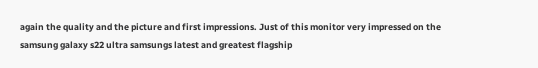again the quality and the picture and first impressions. Just of this monitor very impressed on the samsung galaxy s22 ultra samsungs latest and greatest flagship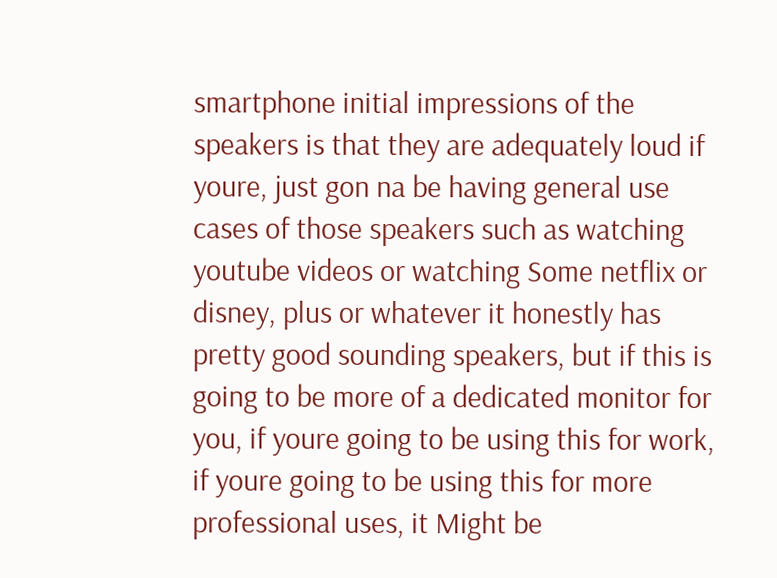smartphone initial impressions of the speakers is that they are adequately loud if youre, just gon na be having general use cases of those speakers such as watching youtube videos or watching Some netflix or disney, plus or whatever it honestly has pretty good sounding speakers, but if this is going to be more of a dedicated monitor for you, if youre going to be using this for work, if youre going to be using this for more professional uses, it Might be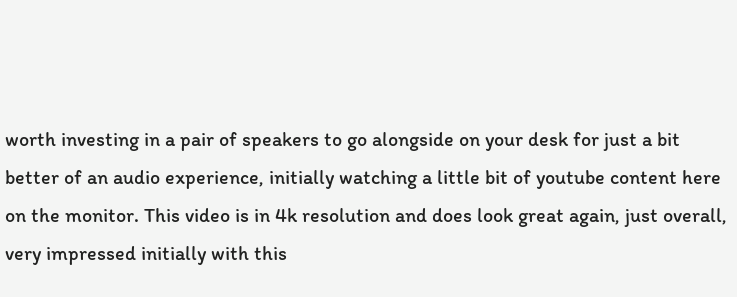worth investing in a pair of speakers to go alongside on your desk for just a bit better of an audio experience, initially watching a little bit of youtube content here on the monitor. This video is in 4k resolution and does look great again, just overall, very impressed initially with this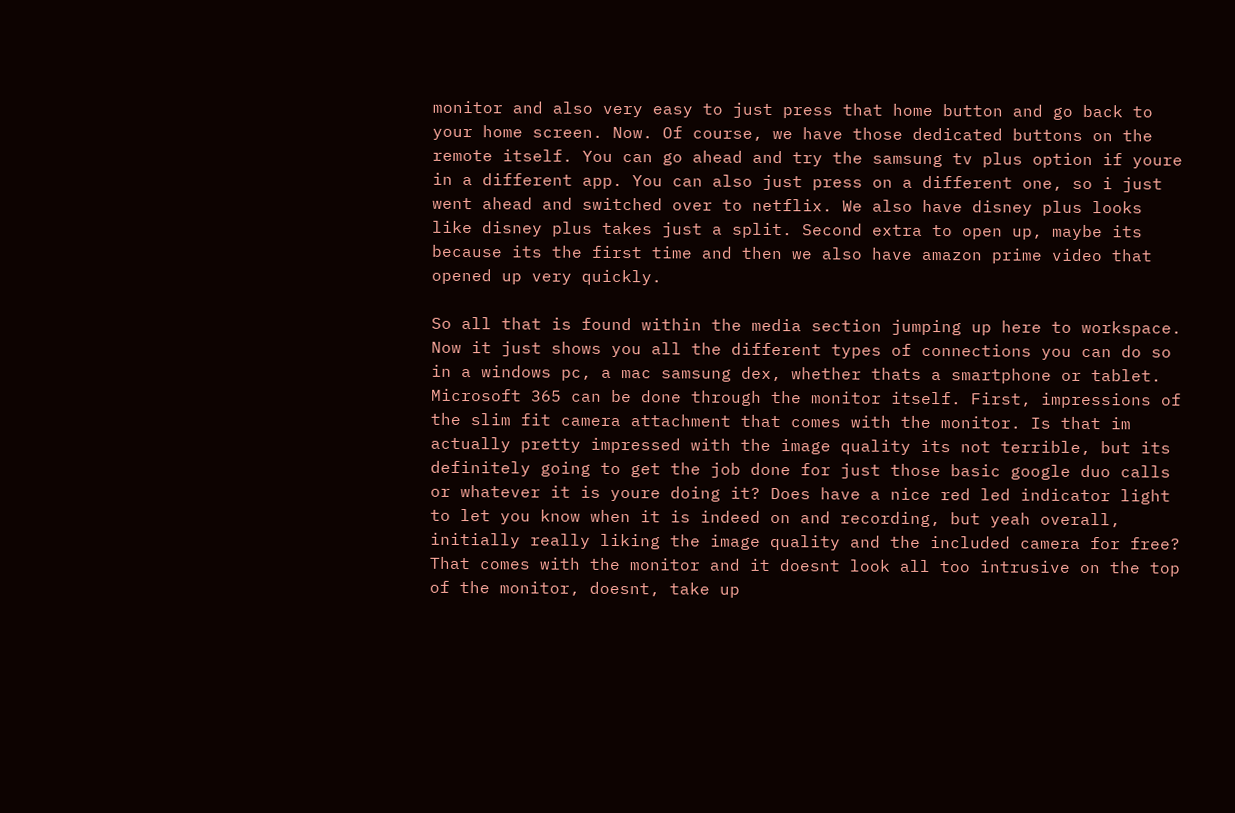monitor and also very easy to just press that home button and go back to your home screen. Now. Of course, we have those dedicated buttons on the remote itself. You can go ahead and try the samsung tv plus option if youre in a different app. You can also just press on a different one, so i just went ahead and switched over to netflix. We also have disney plus looks like disney plus takes just a split. Second extra to open up, maybe its because its the first time and then we also have amazon prime video that opened up very quickly.

So all that is found within the media section jumping up here to workspace. Now it just shows you all the different types of connections you can do so in a windows pc, a mac samsung dex, whether thats a smartphone or tablet. Microsoft 365 can be done through the monitor itself. First, impressions of the slim fit camera attachment that comes with the monitor. Is that im actually pretty impressed with the image quality its not terrible, but its definitely going to get the job done for just those basic google duo calls or whatever it is youre doing it? Does have a nice red led indicator light to let you know when it is indeed on and recording, but yeah overall, initially really liking the image quality and the included camera for free? That comes with the monitor and it doesnt look all too intrusive on the top of the monitor, doesnt, take up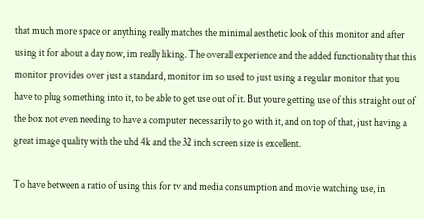that much more space or anything really matches the minimal aesthetic look of this monitor and after using it for about a day now, im really liking. The overall experience and the added functionality that this monitor provides over just a standard, monitor im so used to just using a regular monitor that you have to plug something into it, to be able to get use out of it. But youre getting use of this straight out of the box not even needing to have a computer necessarily to go with it, and on top of that, just having a great image quality with the uhd 4k and the 32 inch screen size is excellent.

To have between a ratio of using this for tv and media consumption and movie watching use, in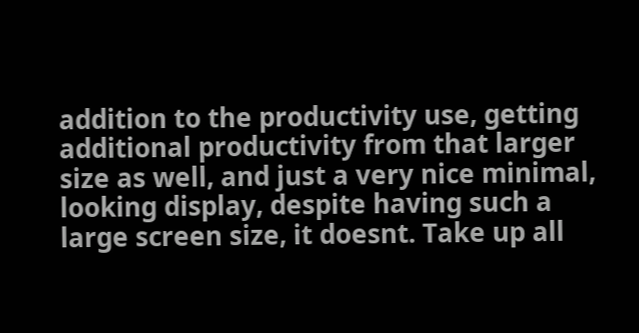addition to the productivity use, getting additional productivity from that larger size as well, and just a very nice minimal, looking display, despite having such a large screen size, it doesnt. Take up all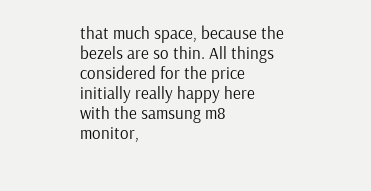that much space, because the bezels are so thin. All things considered for the price initially really happy here with the samsung m8 monitor,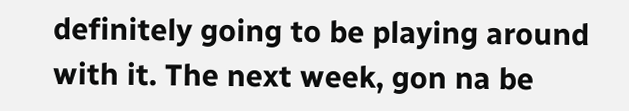definitely going to be playing around with it. The next week, gon na be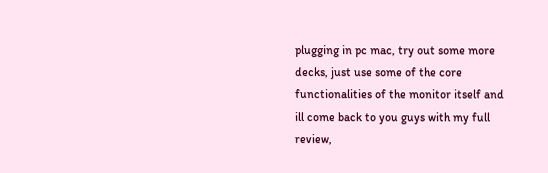plugging in pc mac, try out some more decks, just use some of the core functionalities of the monitor itself and ill come back to you guys with my full review,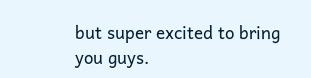but super excited to bring you guys.